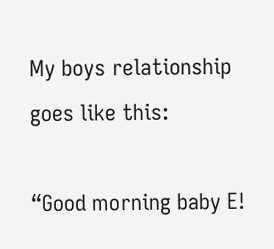My boys relationship goes like this:

“Good morning baby E!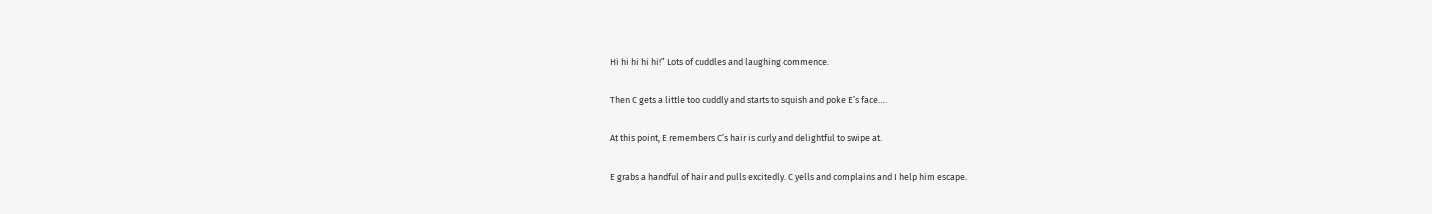Hi hi hi hi hi!” Lots of cuddles and laughing commence.

Then C gets a little too cuddly and starts to squish and poke E’s face….

At this point, E remembers C’s hair is curly and delightful to swipe at.

E grabs a handful of hair and pulls excitedly. C yells and complains and I help him escape.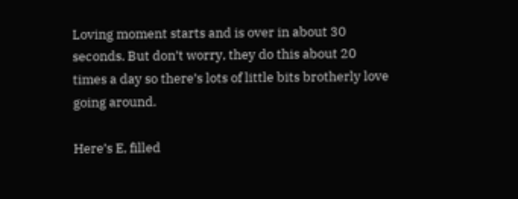Loving moment starts and is over in about 30 seconds. But don’t worry, they do this about 20 times a day so there’s lots of little bits brotherly love going around.

Here’s E, filled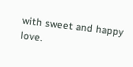with sweet and happy love.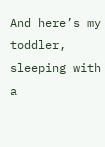And here’s my toddler, sleeping with a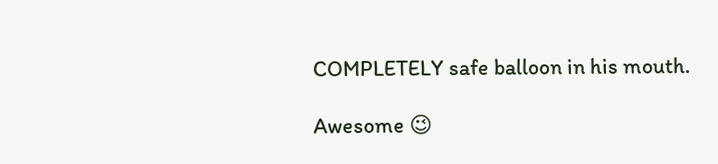COMPLETELY safe balloon in his mouth.

Awesome 😉